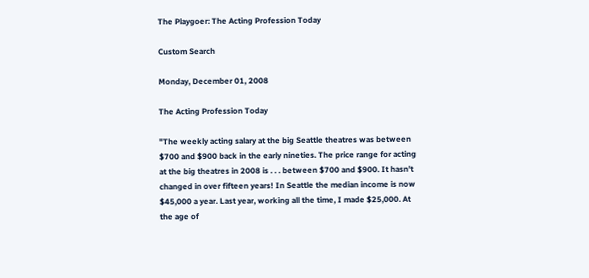The Playgoer: The Acting Profession Today

Custom Search

Monday, December 01, 2008

The Acting Profession Today

"The weekly acting salary at the big Seattle theatres was between $700 and $900 back in the early nineties. The price range for acting at the big theatres in 2008 is . . . between $700 and $900. It hasn't changed in over fifteen years! In Seattle the median income is now $45,000 a year. Last year, working all the time, I made $25,000. At the age of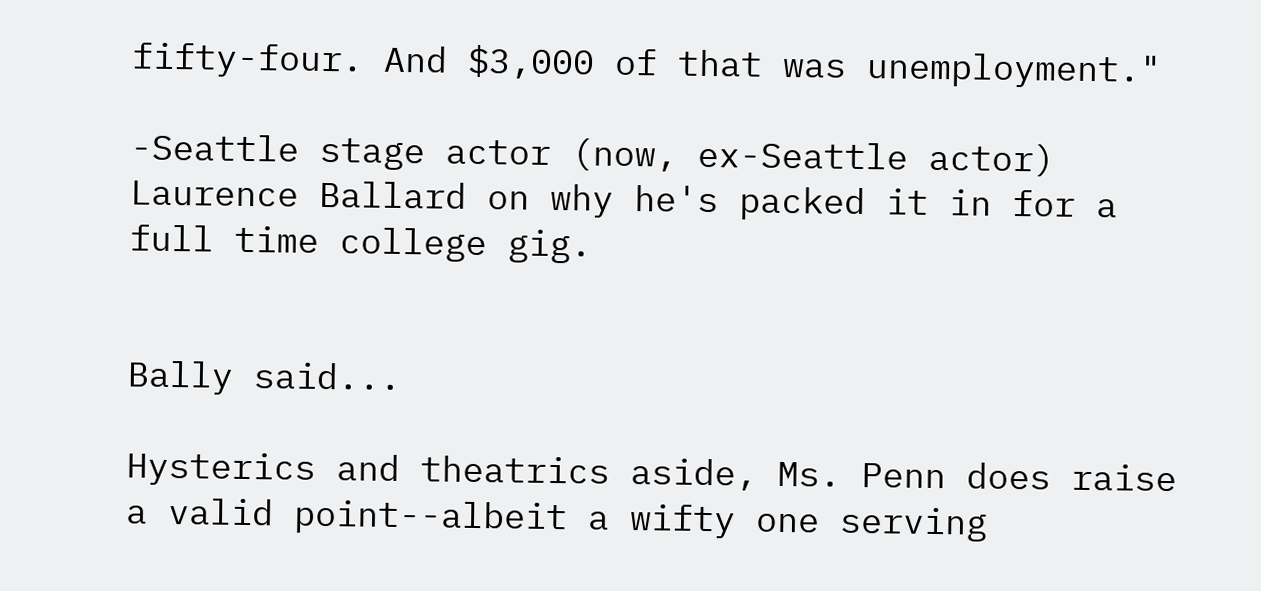fifty-four. And $3,000 of that was unemployment."

-Seattle stage actor (now, ex-Seattle actor) Laurence Ballard on why he's packed it in for a full time college gig.


Bally said...

Hysterics and theatrics aside, Ms. Penn does raise a valid point--albeit a wifty one serving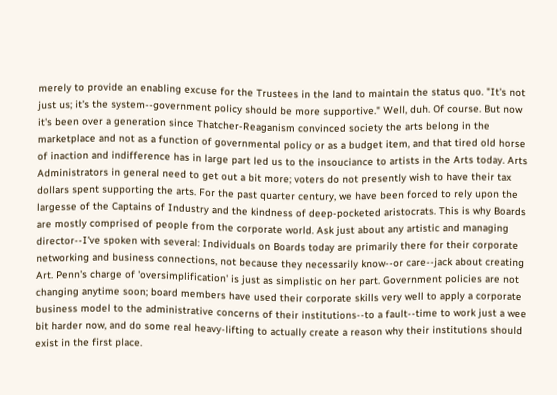merely to provide an enabling excuse for the Trustees in the land to maintain the status quo. "It's not just us; it's the system--government policy should be more supportive." Well, duh. Of course. But now it's been over a generation since Thatcher-Reaganism convinced society the arts belong in the marketplace and not as a function of governmental policy or as a budget item, and that tired old horse of inaction and indifference has in large part led us to the insouciance to artists in the Arts today. Arts Administrators in general need to get out a bit more; voters do not presently wish to have their tax dollars spent supporting the arts. For the past quarter century, we have been forced to rely upon the largesse of the Captains of Industry and the kindness of deep-pocketed aristocrats. This is why Boards are mostly comprised of people from the corporate world. Ask just about any artistic and managing director--I've spoken with several: Individuals on Boards today are primarily there for their corporate networking and business connections, not because they necessarily know--or care--jack about creating Art. Penn's charge of 'oversimplification' is just as simplistic on her part. Government policies are not changing anytime soon; board members have used their corporate skills very well to apply a corporate business model to the administrative concerns of their institutions--to a fault--time to work just a wee bit harder now, and do some real heavy-lifting to actually create a reason why their institutions should exist in the first place.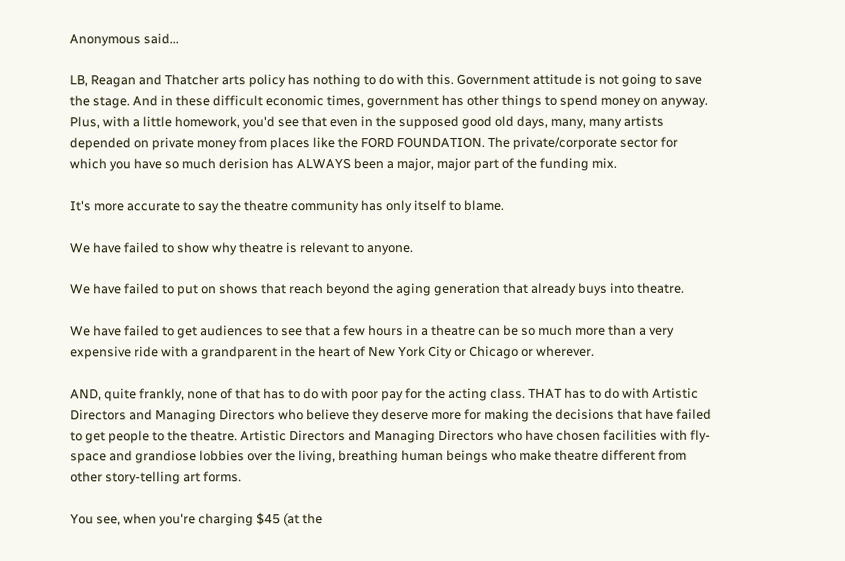Anonymous said...

LB, Reagan and Thatcher arts policy has nothing to do with this. Government attitude is not going to save the stage. And in these difficult economic times, government has other things to spend money on anyway. Plus, with a little homework, you'd see that even in the supposed good old days, many, many artists depended on private money from places like the FORD FOUNDATION. The private/corporate sector for which you have so much derision has ALWAYS been a major, major part of the funding mix.

It's more accurate to say the theatre community has only itself to blame.

We have failed to show why theatre is relevant to anyone.

We have failed to put on shows that reach beyond the aging generation that already buys into theatre.

We have failed to get audiences to see that a few hours in a theatre can be so much more than a very expensive ride with a grandparent in the heart of New York City or Chicago or wherever.

AND, quite frankly, none of that has to do with poor pay for the acting class. THAT has to do with Artistic Directors and Managing Directors who believe they deserve more for making the decisions that have failed to get people to the theatre. Artistic Directors and Managing Directors who have chosen facilities with fly-space and grandiose lobbies over the living, breathing human beings who make theatre different from other story-telling art forms.

You see, when you're charging $45 (at the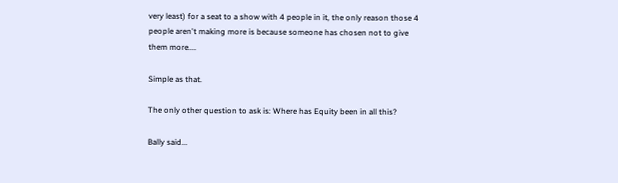very least) for a seat to a show with 4 people in it, the only reason those 4 people aren't making more is because someone has chosen not to give them more....

Simple as that.

The only other question to ask is: Where has Equity been in all this?

Bally said...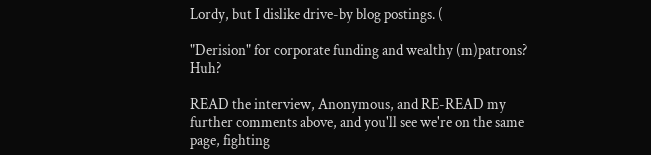Lordy, but I dislike drive-by blog postings. (

"Derision" for corporate funding and wealthy (m)patrons? Huh?

READ the interview, Anonymous, and RE-READ my further comments above, and you'll see we're on the same page, fighting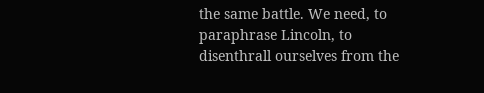the same battle. We need, to paraphrase Lincoln, to disenthrall ourselves from the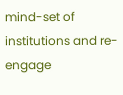mind-set of institutions and re-engage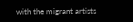with the migrant artists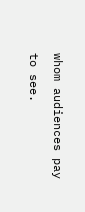whom audiences pay to see.